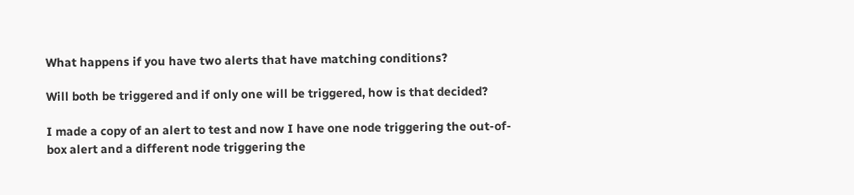What happens if you have two alerts that have matching conditions?

Will both be triggered and if only one will be triggered, how is that decided?

I made a copy of an alert to test and now I have one node triggering the out-of-box alert and a different node triggering the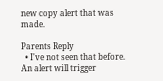new copy alert that was made.

Parents Reply
  • I've not seen that before. An alert will trigger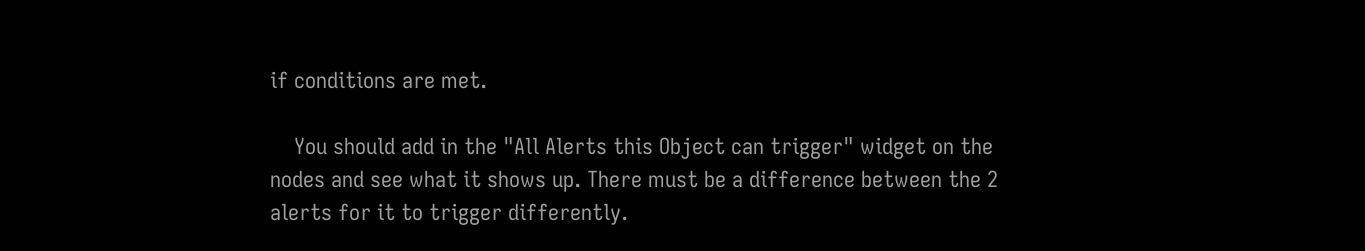if conditions are met.

    You should add in the "All Alerts this Object can trigger" widget on the nodes and see what it shows up. There must be a difference between the 2 alerts for it to trigger differently.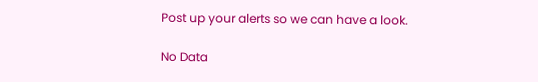Post up your alerts so we can have a look.

No Data